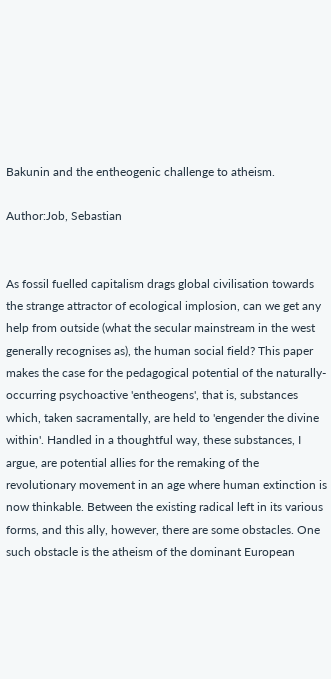Bakunin and the entheogenic challenge to atheism.

Author:Job, Sebastian


As fossil fuelled capitalism drags global civilisation towards the strange attractor of ecological implosion, can we get any help from outside (what the secular mainstream in the west generally recognises as), the human social field? This paper makes the case for the pedagogical potential of the naturally-occurring psychoactive 'entheogens', that is, substances which, taken sacramentally, are held to 'engender the divine within'. Handled in a thoughtful way, these substances, I argue, are potential allies for the remaking of the revolutionary movement in an age where human extinction is now thinkable. Between the existing radical left in its various forms, and this ally, however, there are some obstacles. One such obstacle is the atheism of the dominant European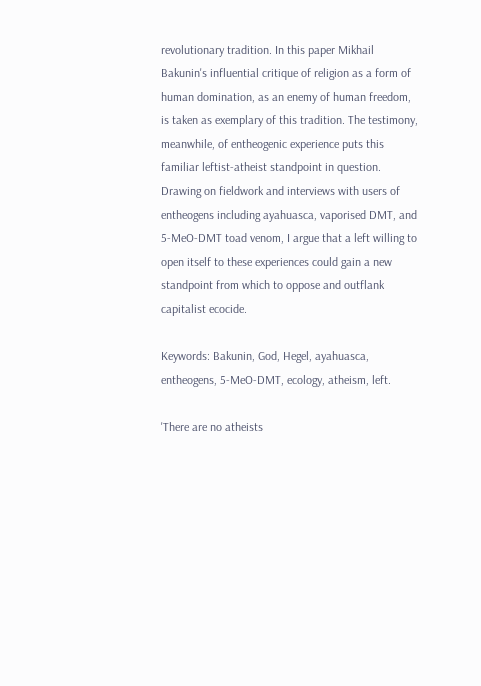revolutionary tradition. In this paper Mikhail Bakunin's influential critique of religion as a form of human domination, as an enemy of human freedom, is taken as exemplary of this tradition. The testimony, meanwhile, of entheogenic experience puts this familiar leftist-atheist standpoint in question. Drawing on fieldwork and interviews with users of entheogens including ayahuasca, vaporised DMT, and 5-MeO-DMT toad venom, I argue that a left willing to open itself to these experiences could gain a new standpoint from which to oppose and outflank capitalist ecocide.

Keywords: Bakunin, God, Hegel, ayahuasca, entheogens, 5-MeO-DMT, ecology, atheism, left.

'There are no atheists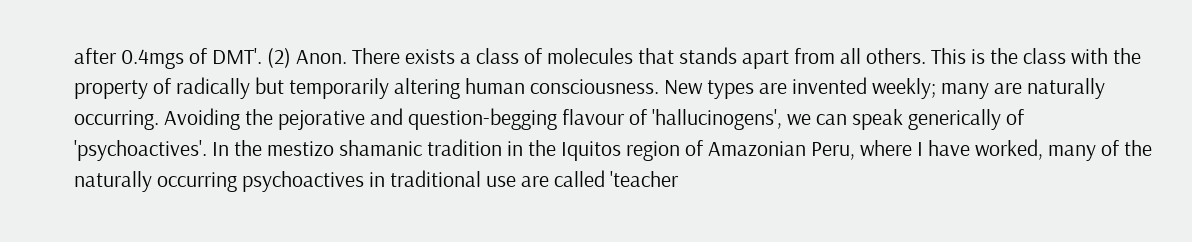after 0.4mgs of DMT'. (2) Anon. There exists a class of molecules that stands apart from all others. This is the class with the property of radically but temporarily altering human consciousness. New types are invented weekly; many are naturally occurring. Avoiding the pejorative and question-begging flavour of 'hallucinogens', we can speak generically of 'psychoactives'. In the mestizo shamanic tradition in the Iquitos region of Amazonian Peru, where I have worked, many of the naturally occurring psychoactives in traditional use are called 'teacher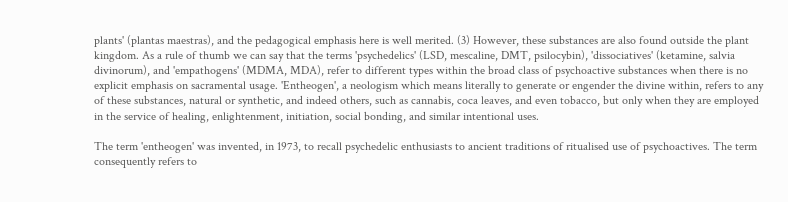plants' (plantas maestras), and the pedagogical emphasis here is well merited. (3) However, these substances are also found outside the plant kingdom. As a rule of thumb we can say that the terms 'psychedelics' (LSD, mescaline, DMT, psilocybin), 'dissociatives' (ketamine, salvia divinorum), and 'empathogens' (MDMA, MDA), refer to different types within the broad class of psychoactive substances when there is no explicit emphasis on sacramental usage. 'Entheogen', a neologism which means literally to generate or engender the divine within, refers to any of these substances, natural or synthetic, and indeed others, such as cannabis, coca leaves, and even tobacco, but only when they are employed in the service of healing, enlightenment, initiation, social bonding, and similar intentional uses.

The term 'entheogen' was invented, in 1973, to recall psychedelic enthusiasts to ancient traditions of ritualised use of psychoactives. The term consequently refers to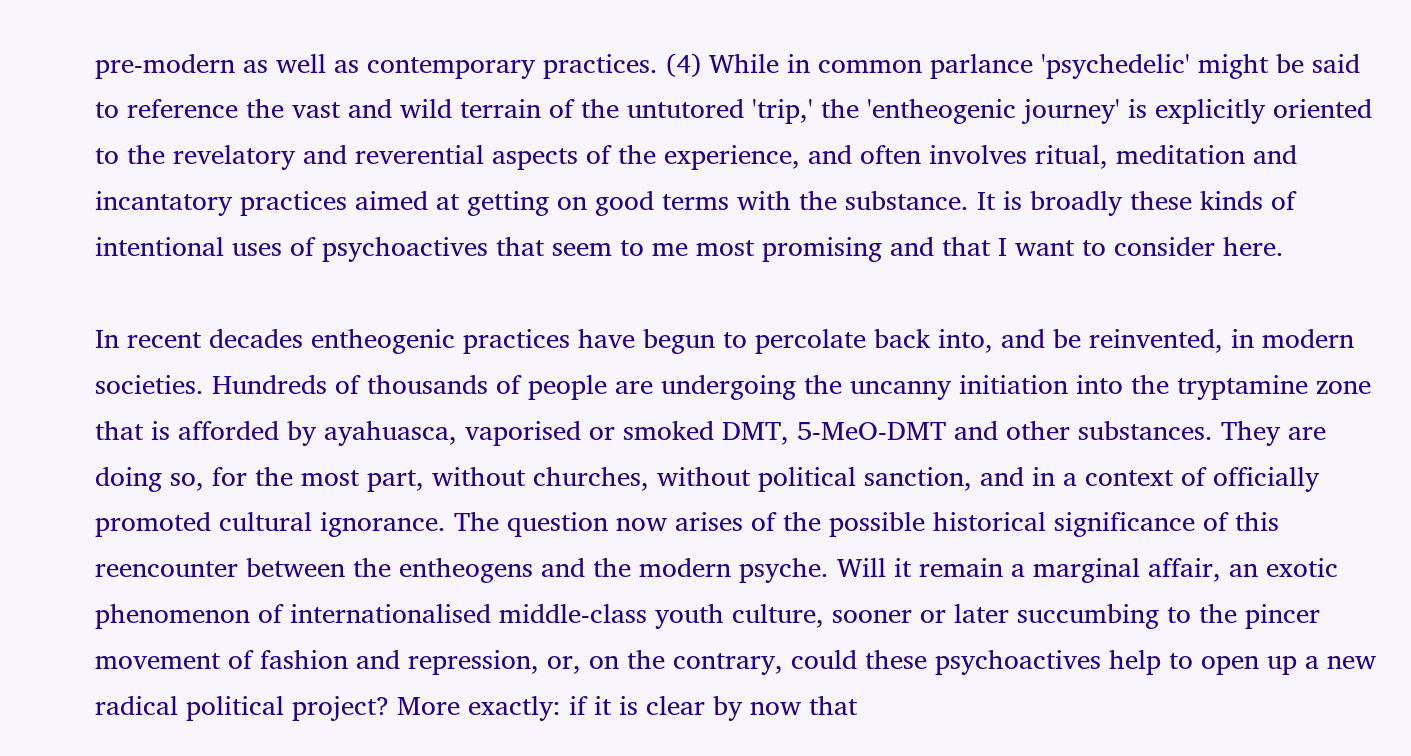pre-modern as well as contemporary practices. (4) While in common parlance 'psychedelic' might be said to reference the vast and wild terrain of the untutored 'trip,' the 'entheogenic journey' is explicitly oriented to the revelatory and reverential aspects of the experience, and often involves ritual, meditation and incantatory practices aimed at getting on good terms with the substance. It is broadly these kinds of intentional uses of psychoactives that seem to me most promising and that I want to consider here.

In recent decades entheogenic practices have begun to percolate back into, and be reinvented, in modern societies. Hundreds of thousands of people are undergoing the uncanny initiation into the tryptamine zone that is afforded by ayahuasca, vaporised or smoked DMT, 5-MeO-DMT and other substances. They are doing so, for the most part, without churches, without political sanction, and in a context of officially promoted cultural ignorance. The question now arises of the possible historical significance of this reencounter between the entheogens and the modern psyche. Will it remain a marginal affair, an exotic phenomenon of internationalised middle-class youth culture, sooner or later succumbing to the pincer movement of fashion and repression, or, on the contrary, could these psychoactives help to open up a new radical political project? More exactly: if it is clear by now that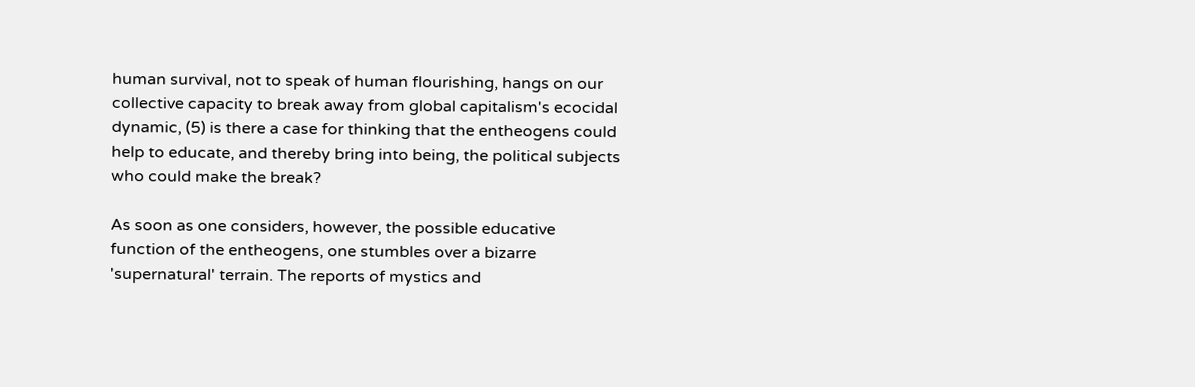human survival, not to speak of human flourishing, hangs on our collective capacity to break away from global capitalism's ecocidal dynamic, (5) is there a case for thinking that the entheogens could help to educate, and thereby bring into being, the political subjects who could make the break?

As soon as one considers, however, the possible educative function of the entheogens, one stumbles over a bizarre 'supernatural' terrain. The reports of mystics and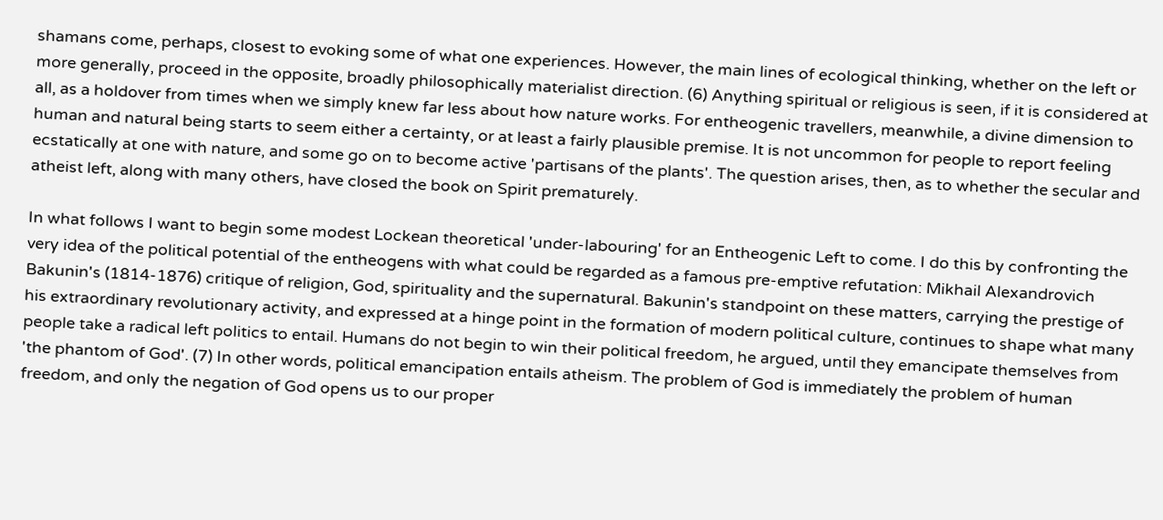shamans come, perhaps, closest to evoking some of what one experiences. However, the main lines of ecological thinking, whether on the left or more generally, proceed in the opposite, broadly philosophically materialist direction. (6) Anything spiritual or religious is seen, if it is considered at all, as a holdover from times when we simply knew far less about how nature works. For entheogenic travellers, meanwhile, a divine dimension to human and natural being starts to seem either a certainty, or at least a fairly plausible premise. It is not uncommon for people to report feeling ecstatically at one with nature, and some go on to become active 'partisans of the plants'. The question arises, then, as to whether the secular and atheist left, along with many others, have closed the book on Spirit prematurely.

In what follows I want to begin some modest Lockean theoretical 'under-labouring' for an Entheogenic Left to come. I do this by confronting the very idea of the political potential of the entheogens with what could be regarded as a famous pre-emptive refutation: Mikhail Alexandrovich Bakunin's (1814-1876) critique of religion, God, spirituality and the supernatural. Bakunin's standpoint on these matters, carrying the prestige of his extraordinary revolutionary activity, and expressed at a hinge point in the formation of modern political culture, continues to shape what many people take a radical left politics to entail. Humans do not begin to win their political freedom, he argued, until they emancipate themselves from 'the phantom of God'. (7) In other words, political emancipation entails atheism. The problem of God is immediately the problem of human freedom, and only the negation of God opens us to our proper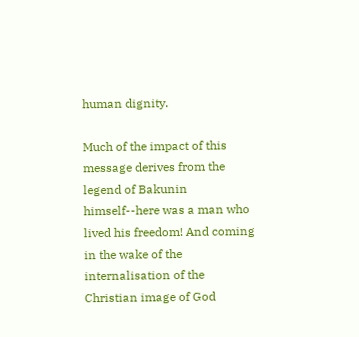human dignity.

Much of the impact of this message derives from the legend of Bakunin himself--here was a man who lived his freedom! And coming in the wake of the internalisation of the Christian image of God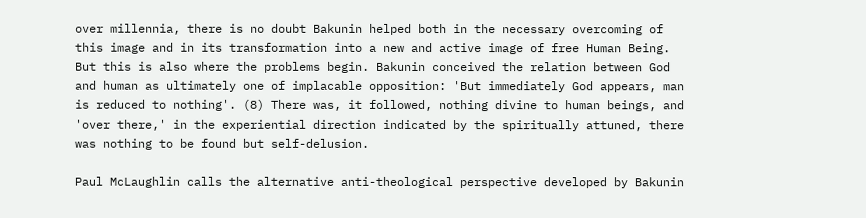over millennia, there is no doubt Bakunin helped both in the necessary overcoming of this image and in its transformation into a new and active image of free Human Being. But this is also where the problems begin. Bakunin conceived the relation between God and human as ultimately one of implacable opposition: 'But immediately God appears, man is reduced to nothing'. (8) There was, it followed, nothing divine to human beings, and 'over there,' in the experiential direction indicated by the spiritually attuned, there was nothing to be found but self-delusion.

Paul McLaughlin calls the alternative anti-theological perspective developed by Bakunin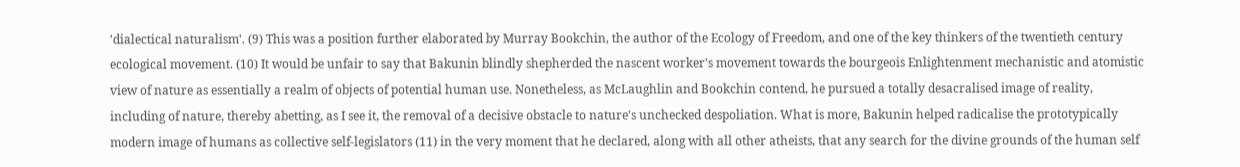'dialectical naturalism'. (9) This was a position further elaborated by Murray Bookchin, the author of the Ecology of Freedom, and one of the key thinkers of the twentieth century ecological movement. (10) It would be unfair to say that Bakunin blindly shepherded the nascent worker's movement towards the bourgeois Enlightenment mechanistic and atomistic view of nature as essentially a realm of objects of potential human use. Nonetheless, as McLaughlin and Bookchin contend, he pursued a totally desacralised image of reality, including of nature, thereby abetting, as I see it, the removal of a decisive obstacle to nature's unchecked despoliation. What is more, Bakunin helped radicalise the prototypically modern image of humans as collective self-legislators (11) in the very moment that he declared, along with all other atheists, that any search for the divine grounds of the human self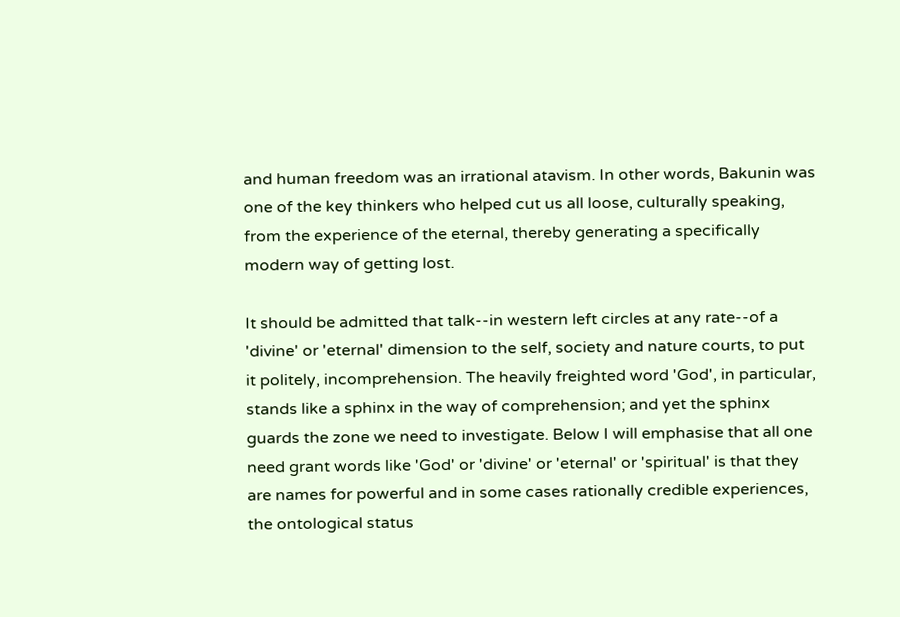and human freedom was an irrational atavism. In other words, Bakunin was one of the key thinkers who helped cut us all loose, culturally speaking, from the experience of the eternal, thereby generating a specifically modern way of getting lost.

It should be admitted that talk--in western left circles at any rate--of a 'divine' or 'eternal' dimension to the self, society and nature courts, to put it politely, incomprehension. The heavily freighted word 'God', in particular, stands like a sphinx in the way of comprehension; and yet the sphinx guards the zone we need to investigate. Below I will emphasise that all one need grant words like 'God' or 'divine' or 'eternal' or 'spiritual' is that they are names for powerful and in some cases rationally credible experiences, the ontological status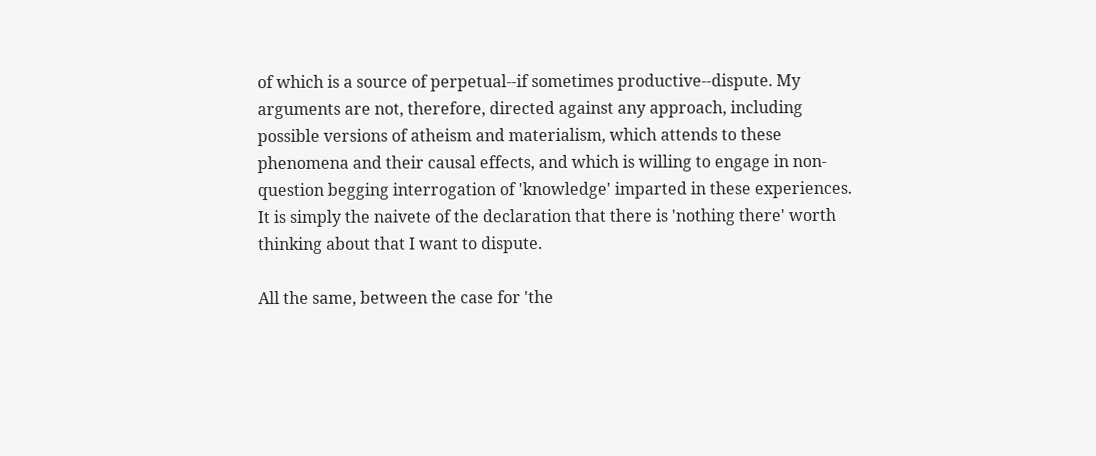of which is a source of perpetual--if sometimes productive--dispute. My arguments are not, therefore, directed against any approach, including possible versions of atheism and materialism, which attends to these phenomena and their causal effects, and which is willing to engage in non-question begging interrogation of 'knowledge' imparted in these experiences. It is simply the naivete of the declaration that there is 'nothing there' worth thinking about that I want to dispute.

All the same, between the case for 'the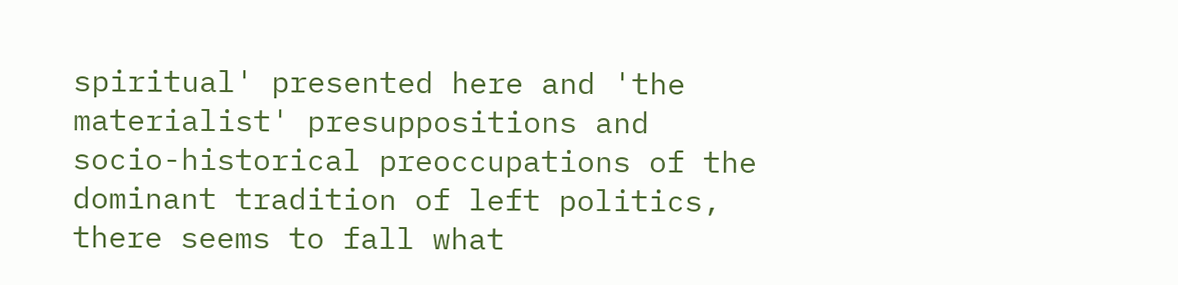spiritual' presented here and 'the materialist' presuppositions and socio-historical preoccupations of the dominant tradition of left politics, there seems to fall what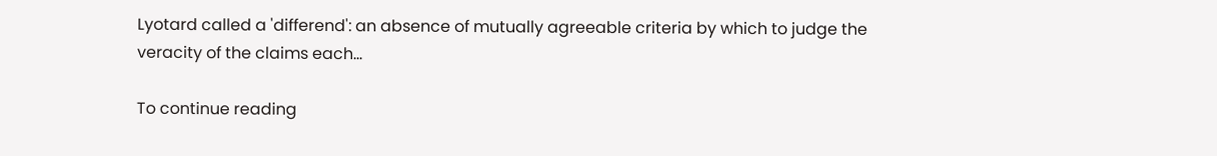Lyotard called a 'differend': an absence of mutually agreeable criteria by which to judge the veracity of the claims each...

To continue reading